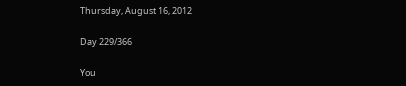Thursday, August 16, 2012

Day 229/366

You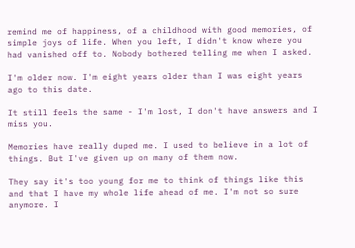remind me of happiness, of a childhood with good memories, of simple joys of life. When you left, I didn't know where you had vanished off to. Nobody bothered telling me when I asked.

I'm older now. I'm eight years older than I was eight years ago to this date.

It still feels the same - I'm lost, I don't have answers and I miss you.

Memories have really duped me. I used to believe in a lot of things. But I've given up on many of them now.

They say it's too young for me to think of things like this and that I have my whole life ahead of me. I'm not so sure anymore. I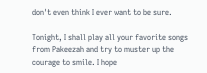don't even think I ever want to be sure.

Tonight, I shall play all your favorite songs from Pakeezah and try to muster up the courage to smile. I hope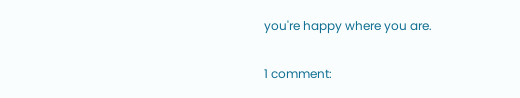you're happy where you are.

1 comment: